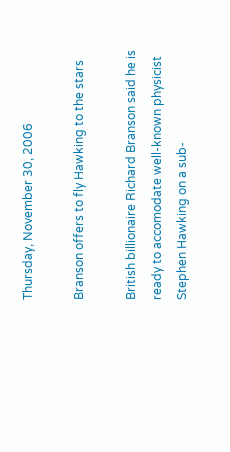Thursday, November 30, 2006

Branson offers to fly Hawking to the stars

British billionaire Richard Branson said he is ready to accomodate well-known physicist Stephen Hawking on a sub-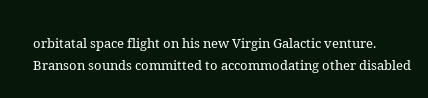orbitatal space flight on his new Virgin Galactic venture.
Branson sounds committed to accommodating other disabled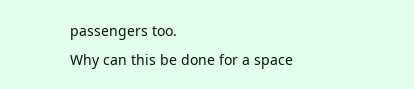passengers too.
Why can this be done for a space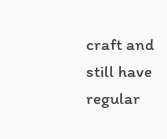craft and still have regular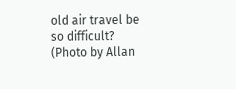old air travel be so difficult? (Photo by Allan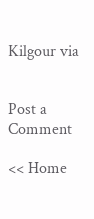Kilgour via


Post a Comment

<< Home